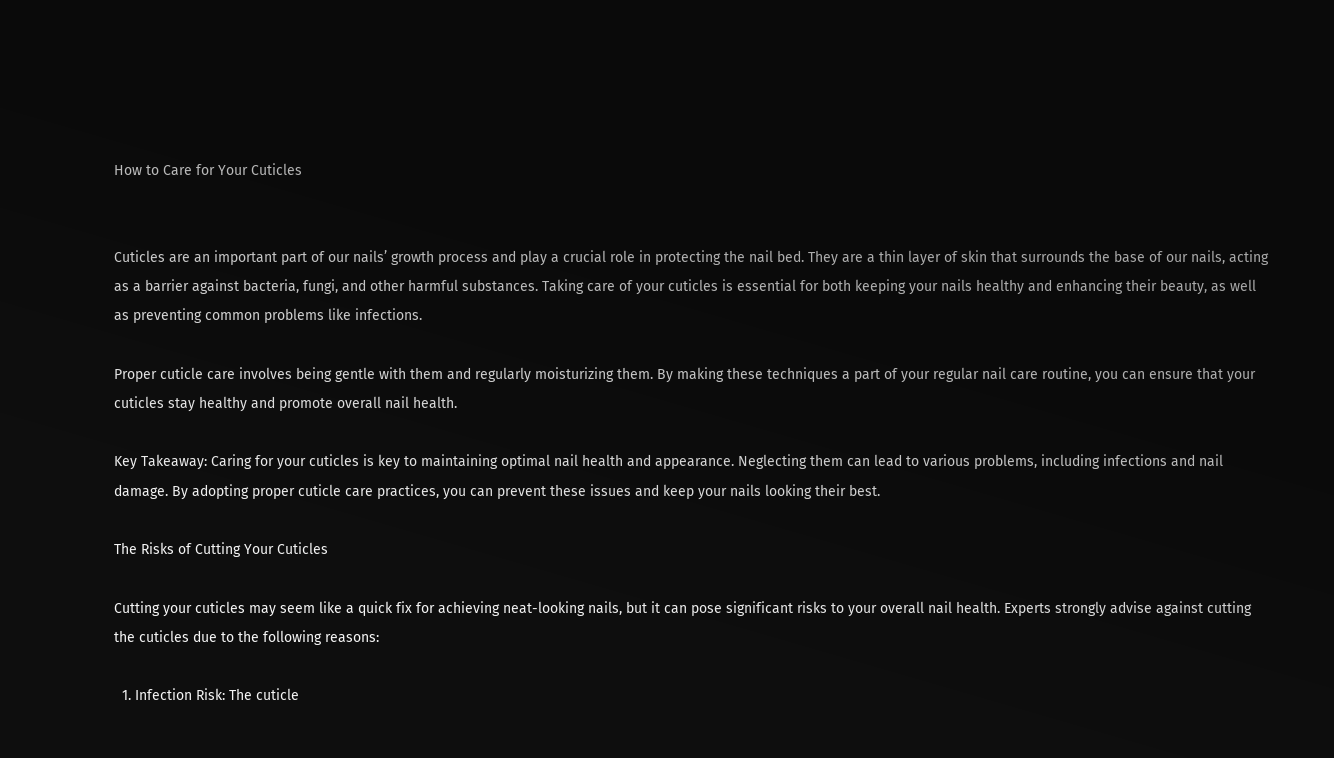How to Care for Your Cuticles


Cuticles are an important part of our nails’ growth process and play a crucial role in protecting the nail bed. They are a thin layer of skin that surrounds the base of our nails, acting as a barrier against bacteria, fungi, and other harmful substances. Taking care of your cuticles is essential for both keeping your nails healthy and enhancing their beauty, as well as preventing common problems like infections.

Proper cuticle care involves being gentle with them and regularly moisturizing them. By making these techniques a part of your regular nail care routine, you can ensure that your cuticles stay healthy and promote overall nail health.

Key Takeaway: Caring for your cuticles is key to maintaining optimal nail health and appearance. Neglecting them can lead to various problems, including infections and nail damage. By adopting proper cuticle care practices, you can prevent these issues and keep your nails looking their best.

The Risks of Cutting Your Cuticles

Cutting your cuticles may seem like a quick fix for achieving neat-looking nails, but it can pose significant risks to your overall nail health. Experts strongly advise against cutting the cuticles due to the following reasons:

  1. Infection Risk: The cuticle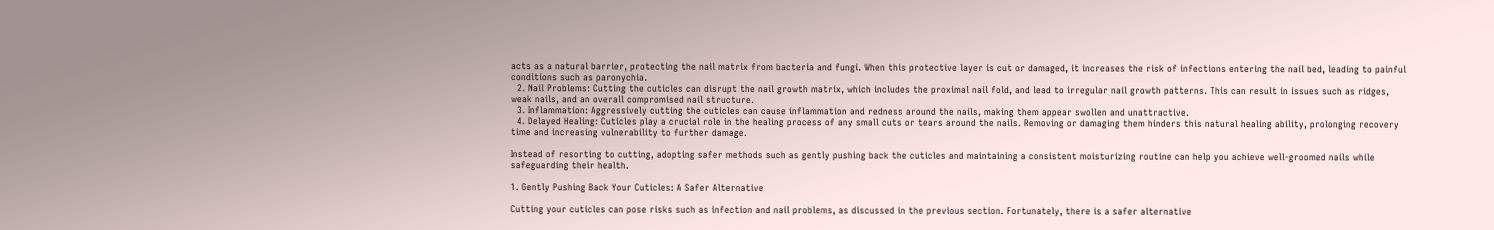acts as a natural barrier, protecting the nail matrix from bacteria and fungi. When this protective layer is cut or damaged, it increases the risk of infections entering the nail bed, leading to painful conditions such as paronychia.
  2. Nail Problems: Cutting the cuticles can disrupt the nail growth matrix, which includes the proximal nail fold, and lead to irregular nail growth patterns. This can result in issues such as ridges, weak nails, and an overall compromised nail structure.
  3. Inflammation: Aggressively cutting the cuticles can cause inflammation and redness around the nails, making them appear swollen and unattractive.
  4. Delayed Healing: Cuticles play a crucial role in the healing process of any small cuts or tears around the nails. Removing or damaging them hinders this natural healing ability, prolonging recovery time and increasing vulnerability to further damage.

Instead of resorting to cutting, adopting safer methods such as gently pushing back the cuticles and maintaining a consistent moisturizing routine can help you achieve well-groomed nails while safeguarding their health.

1. Gently Pushing Back Your Cuticles: A Safer Alternative

Cutting your cuticles can pose risks such as infection and nail problems, as discussed in the previous section. Fortunately, there is a safer alternative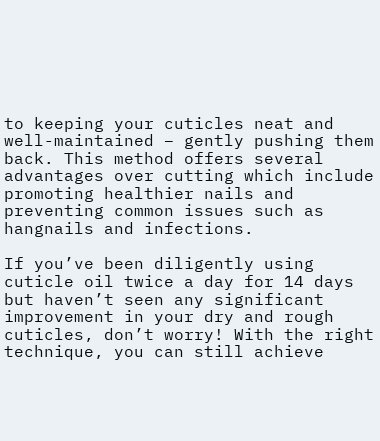to keeping your cuticles neat and well-maintained – gently pushing them back. This method offers several advantages over cutting which include promoting healthier nails and preventing common issues such as hangnails and infections.

If you’ve been diligently using cuticle oil twice a day for 14 days but haven’t seen any significant improvement in your dry and rough cuticles, don’t worry! With the right technique, you can still achieve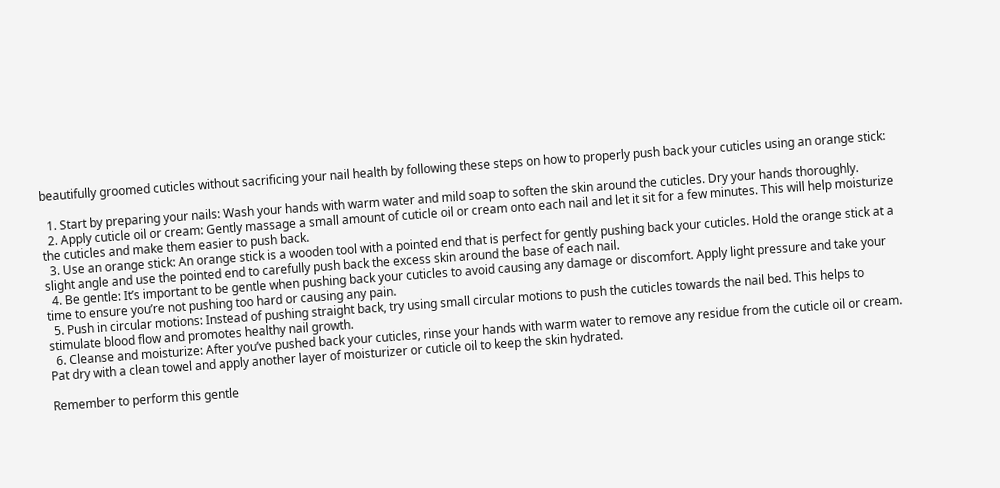beautifully groomed cuticles without sacrificing your nail health by following these steps on how to properly push back your cuticles using an orange stick:

  1. Start by preparing your nails: Wash your hands with warm water and mild soap to soften the skin around the cuticles. Dry your hands thoroughly.
  2. Apply cuticle oil or cream: Gently massage a small amount of cuticle oil or cream onto each nail and let it sit for a few minutes. This will help moisturize the cuticles and make them easier to push back.
  3. Use an orange stick: An orange stick is a wooden tool with a pointed end that is perfect for gently pushing back your cuticles. Hold the orange stick at a slight angle and use the pointed end to carefully push back the excess skin around the base of each nail.
  4. Be gentle: It’s important to be gentle when pushing back your cuticles to avoid causing any damage or discomfort. Apply light pressure and take your time to ensure you’re not pushing too hard or causing any pain.
  5. Push in circular motions: Instead of pushing straight back, try using small circular motions to push the cuticles towards the nail bed. This helps to stimulate blood flow and promotes healthy nail growth.
  6. Cleanse and moisturize: After you’ve pushed back your cuticles, rinse your hands with warm water to remove any residue from the cuticle oil or cream. Pat dry with a clean towel and apply another layer of moisturizer or cuticle oil to keep the skin hydrated.

Remember to perform this gentle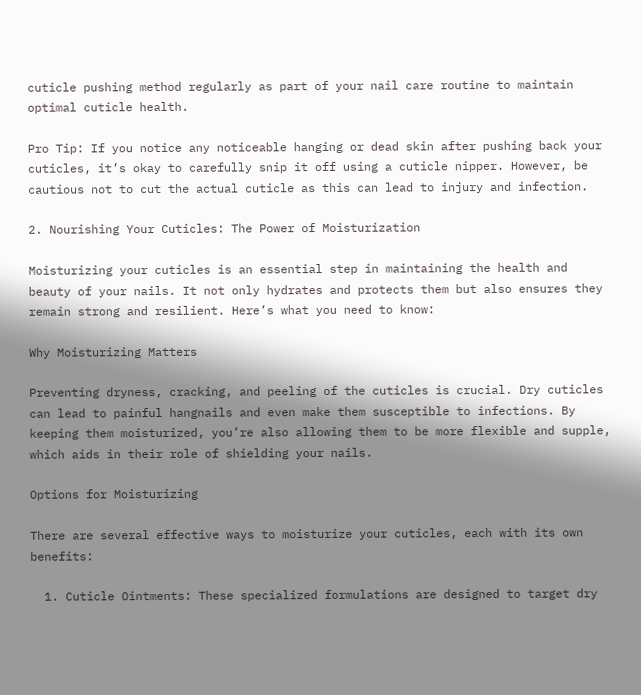cuticle pushing method regularly as part of your nail care routine to maintain optimal cuticle health.

Pro Tip: If you notice any noticeable hanging or dead skin after pushing back your cuticles, it’s okay to carefully snip it off using a cuticle nipper. However, be cautious not to cut the actual cuticle as this can lead to injury and infection.

2. Nourishing Your Cuticles: The Power of Moisturization

Moisturizing your cuticles is an essential step in maintaining the health and beauty of your nails. It not only hydrates and protects them but also ensures they remain strong and resilient. Here’s what you need to know:

Why Moisturizing Matters

Preventing dryness, cracking, and peeling of the cuticles is crucial. Dry cuticles can lead to painful hangnails and even make them susceptible to infections. By keeping them moisturized, you’re also allowing them to be more flexible and supple, which aids in their role of shielding your nails.

Options for Moisturizing

There are several effective ways to moisturize your cuticles, each with its own benefits:

  1. Cuticle Ointments: These specialized formulations are designed to target dry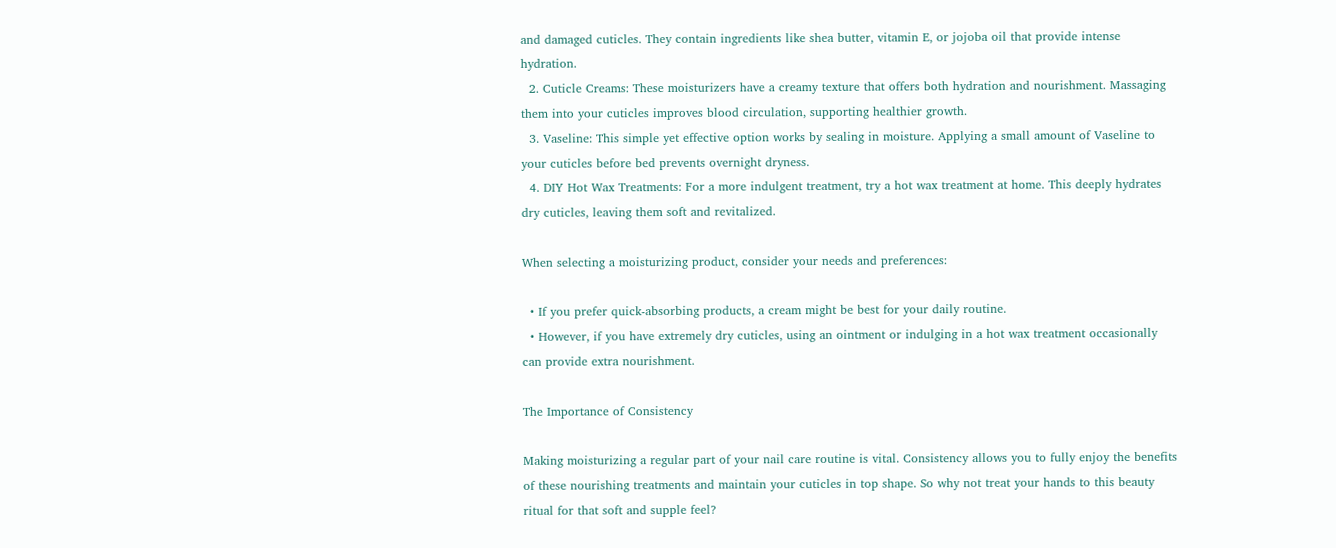and damaged cuticles. They contain ingredients like shea butter, vitamin E, or jojoba oil that provide intense hydration.
  2. Cuticle Creams: These moisturizers have a creamy texture that offers both hydration and nourishment. Massaging them into your cuticles improves blood circulation, supporting healthier growth.
  3. Vaseline: This simple yet effective option works by sealing in moisture. Applying a small amount of Vaseline to your cuticles before bed prevents overnight dryness.
  4. DIY Hot Wax Treatments: For a more indulgent treatment, try a hot wax treatment at home. This deeply hydrates dry cuticles, leaving them soft and revitalized.

When selecting a moisturizing product, consider your needs and preferences:

  • If you prefer quick-absorbing products, a cream might be best for your daily routine.
  • However, if you have extremely dry cuticles, using an ointment or indulging in a hot wax treatment occasionally can provide extra nourishment.

The Importance of Consistency

Making moisturizing a regular part of your nail care routine is vital. Consistency allows you to fully enjoy the benefits of these nourishing treatments and maintain your cuticles in top shape. So why not treat your hands to this beauty ritual for that soft and supple feel?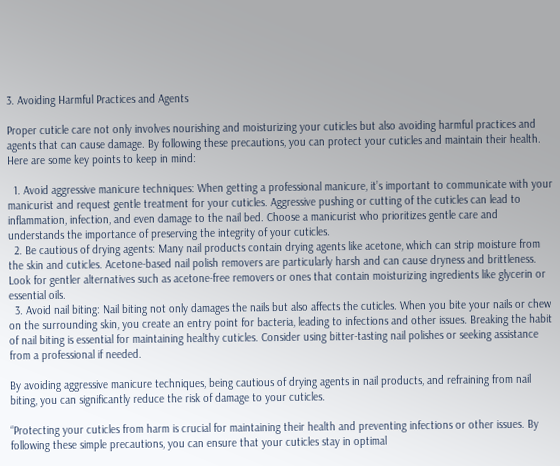3. Avoiding Harmful Practices and Agents

Proper cuticle care not only involves nourishing and moisturizing your cuticles but also avoiding harmful practices and agents that can cause damage. By following these precautions, you can protect your cuticles and maintain their health. Here are some key points to keep in mind:

  1. Avoid aggressive manicure techniques: When getting a professional manicure, it’s important to communicate with your manicurist and request gentle treatment for your cuticles. Aggressive pushing or cutting of the cuticles can lead to inflammation, infection, and even damage to the nail bed. Choose a manicurist who prioritizes gentle care and understands the importance of preserving the integrity of your cuticles.
  2. Be cautious of drying agents: Many nail products contain drying agents like acetone, which can strip moisture from the skin and cuticles. Acetone-based nail polish removers are particularly harsh and can cause dryness and brittleness. Look for gentler alternatives such as acetone-free removers or ones that contain moisturizing ingredients like glycerin or essential oils.
  3. Avoid nail biting: Nail biting not only damages the nails but also affects the cuticles. When you bite your nails or chew on the surrounding skin, you create an entry point for bacteria, leading to infections and other issues. Breaking the habit of nail biting is essential for maintaining healthy cuticles. Consider using bitter-tasting nail polishes or seeking assistance from a professional if needed.

By avoiding aggressive manicure techniques, being cautious of drying agents in nail products, and refraining from nail biting, you can significantly reduce the risk of damage to your cuticles.

“Protecting your cuticles from harm is crucial for maintaining their health and preventing infections or other issues. By following these simple precautions, you can ensure that your cuticles stay in optimal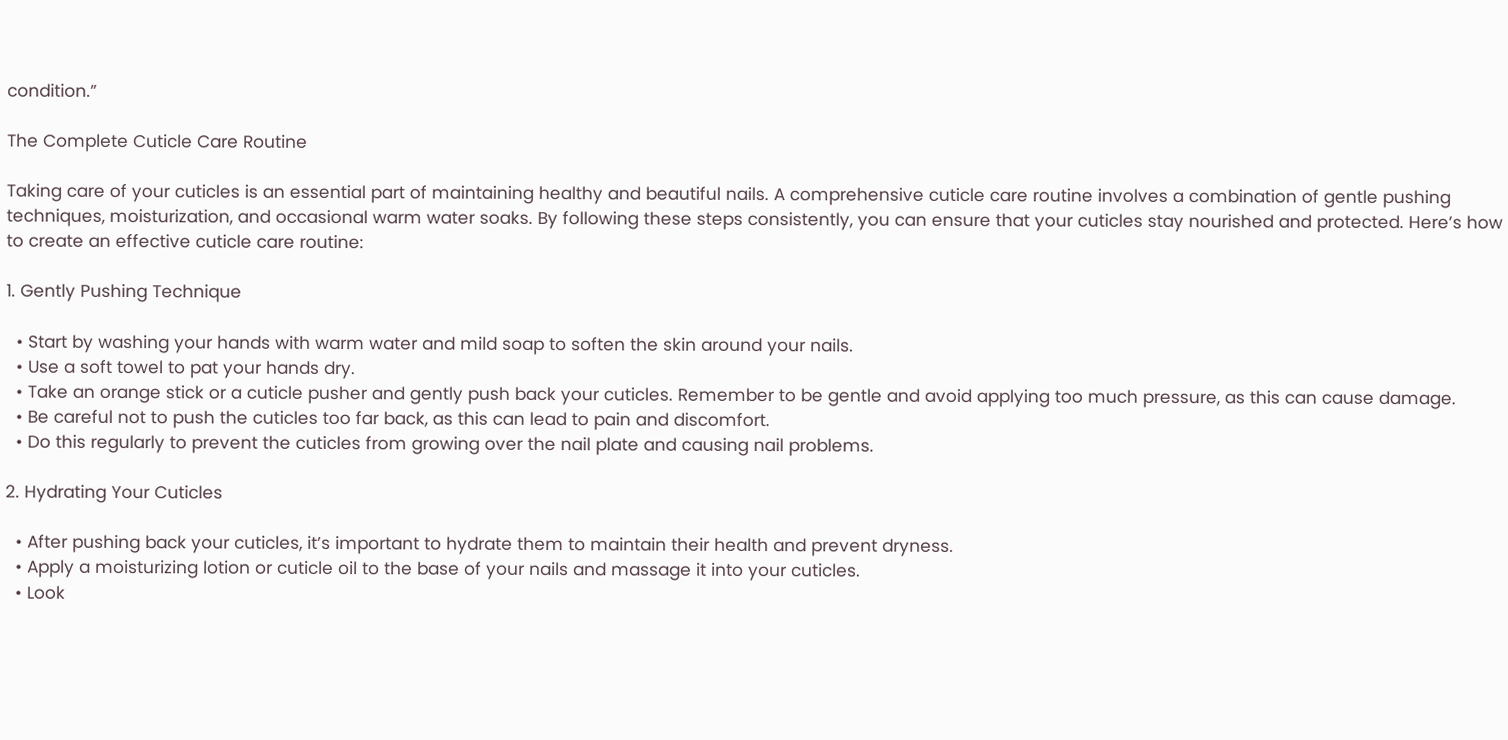condition.”

The Complete Cuticle Care Routine

Taking care of your cuticles is an essential part of maintaining healthy and beautiful nails. A comprehensive cuticle care routine involves a combination of gentle pushing techniques, moisturization, and occasional warm water soaks. By following these steps consistently, you can ensure that your cuticles stay nourished and protected. Here’s how to create an effective cuticle care routine:

1. Gently Pushing Technique

  • Start by washing your hands with warm water and mild soap to soften the skin around your nails.
  • Use a soft towel to pat your hands dry.
  • Take an orange stick or a cuticle pusher and gently push back your cuticles. Remember to be gentle and avoid applying too much pressure, as this can cause damage.
  • Be careful not to push the cuticles too far back, as this can lead to pain and discomfort.
  • Do this regularly to prevent the cuticles from growing over the nail plate and causing nail problems.

2. Hydrating Your Cuticles

  • After pushing back your cuticles, it’s important to hydrate them to maintain their health and prevent dryness.
  • Apply a moisturizing lotion or cuticle oil to the base of your nails and massage it into your cuticles.
  • Look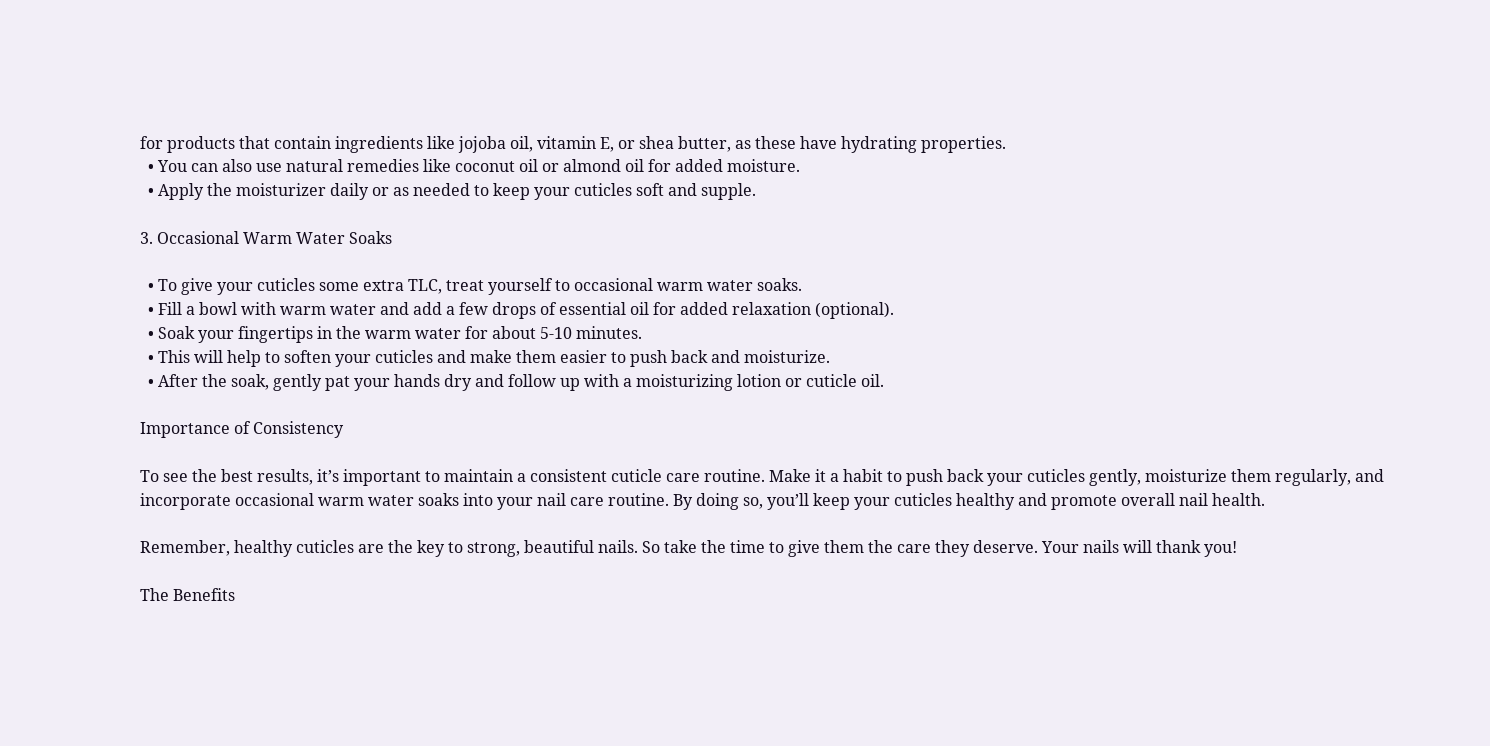for products that contain ingredients like jojoba oil, vitamin E, or shea butter, as these have hydrating properties.
  • You can also use natural remedies like coconut oil or almond oil for added moisture.
  • Apply the moisturizer daily or as needed to keep your cuticles soft and supple.

3. Occasional Warm Water Soaks

  • To give your cuticles some extra TLC, treat yourself to occasional warm water soaks.
  • Fill a bowl with warm water and add a few drops of essential oil for added relaxation (optional).
  • Soak your fingertips in the warm water for about 5-10 minutes.
  • This will help to soften your cuticles and make them easier to push back and moisturize.
  • After the soak, gently pat your hands dry and follow up with a moisturizing lotion or cuticle oil.

Importance of Consistency

To see the best results, it’s important to maintain a consistent cuticle care routine. Make it a habit to push back your cuticles gently, moisturize them regularly, and incorporate occasional warm water soaks into your nail care routine. By doing so, you’ll keep your cuticles healthy and promote overall nail health.

Remember, healthy cuticles are the key to strong, beautiful nails. So take the time to give them the care they deserve. Your nails will thank you!

The Benefits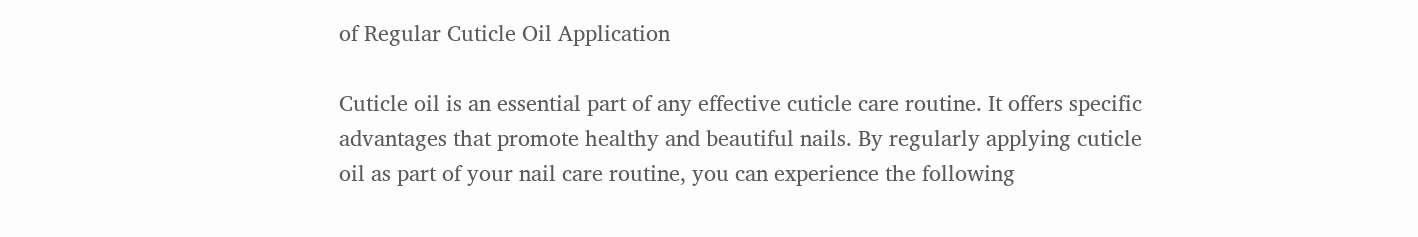of Regular Cuticle Oil Application

Cuticle oil is an essential part of any effective cuticle care routine. It offers specific advantages that promote healthy and beautiful nails. By regularly applying cuticle oil as part of your nail care routine, you can experience the following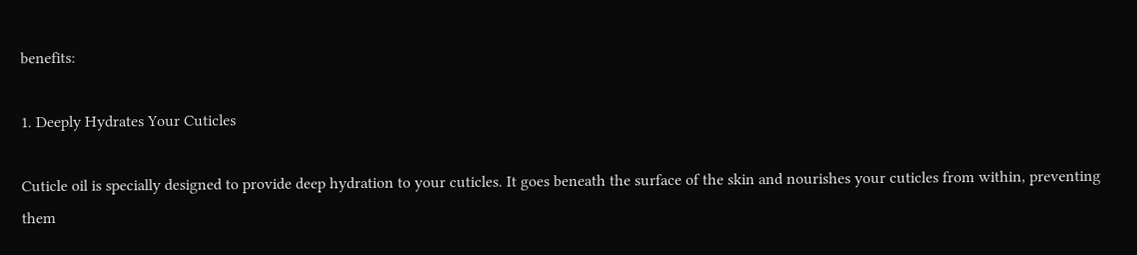benefits:

1. Deeply Hydrates Your Cuticles

Cuticle oil is specially designed to provide deep hydration to your cuticles. It goes beneath the surface of the skin and nourishes your cuticles from within, preventing them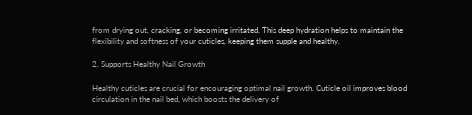from drying out, cracking, or becoming irritated. This deep hydration helps to maintain the flexibility and softness of your cuticles, keeping them supple and healthy.

2. Supports Healthy Nail Growth

Healthy cuticles are crucial for encouraging optimal nail growth. Cuticle oil improves blood circulation in the nail bed, which boosts the delivery of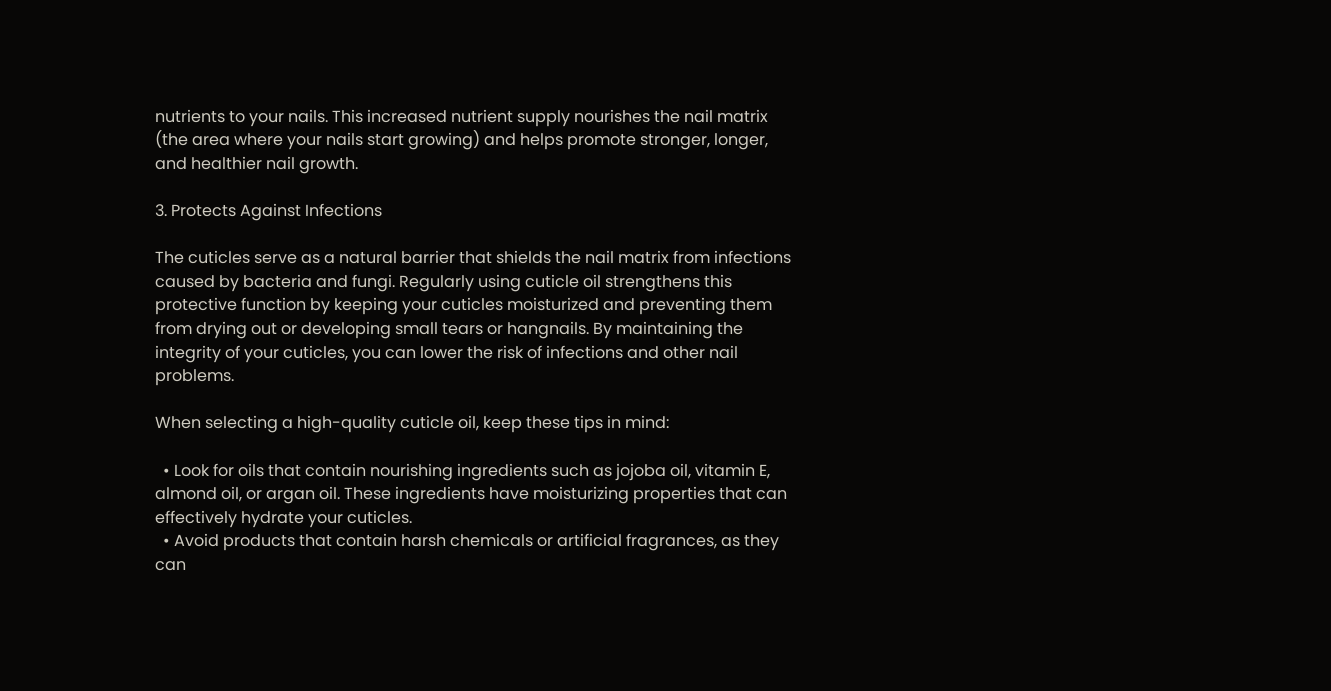nutrients to your nails. This increased nutrient supply nourishes the nail matrix (the area where your nails start growing) and helps promote stronger, longer, and healthier nail growth.

3. Protects Against Infections

The cuticles serve as a natural barrier that shields the nail matrix from infections caused by bacteria and fungi. Regularly using cuticle oil strengthens this protective function by keeping your cuticles moisturized and preventing them from drying out or developing small tears or hangnails. By maintaining the integrity of your cuticles, you can lower the risk of infections and other nail problems.

When selecting a high-quality cuticle oil, keep these tips in mind:

  • Look for oils that contain nourishing ingredients such as jojoba oil, vitamin E, almond oil, or argan oil. These ingredients have moisturizing properties that can effectively hydrate your cuticles.
  • Avoid products that contain harsh chemicals or artificial fragrances, as they can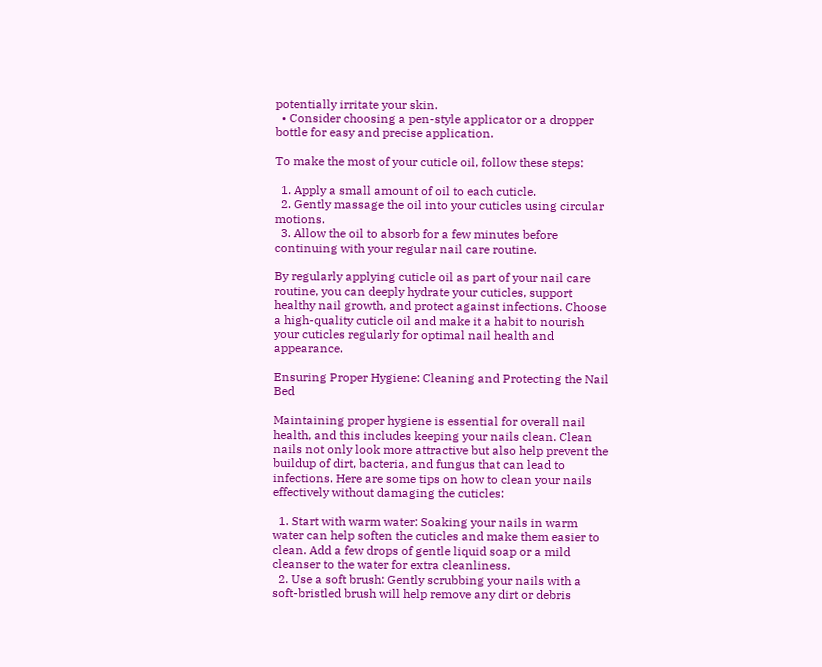potentially irritate your skin.
  • Consider choosing a pen-style applicator or a dropper bottle for easy and precise application.

To make the most of your cuticle oil, follow these steps:

  1. Apply a small amount of oil to each cuticle.
  2. Gently massage the oil into your cuticles using circular motions.
  3. Allow the oil to absorb for a few minutes before continuing with your regular nail care routine.

By regularly applying cuticle oil as part of your nail care routine, you can deeply hydrate your cuticles, support healthy nail growth, and protect against infections. Choose a high-quality cuticle oil and make it a habit to nourish your cuticles regularly for optimal nail health and appearance.

Ensuring Proper Hygiene: Cleaning and Protecting the Nail Bed

Maintaining proper hygiene is essential for overall nail health, and this includes keeping your nails clean. Clean nails not only look more attractive but also help prevent the buildup of dirt, bacteria, and fungus that can lead to infections. Here are some tips on how to clean your nails effectively without damaging the cuticles:

  1. Start with warm water: Soaking your nails in warm water can help soften the cuticles and make them easier to clean. Add a few drops of gentle liquid soap or a mild cleanser to the water for extra cleanliness.
  2. Use a soft brush: Gently scrubbing your nails with a soft-bristled brush will help remove any dirt or debris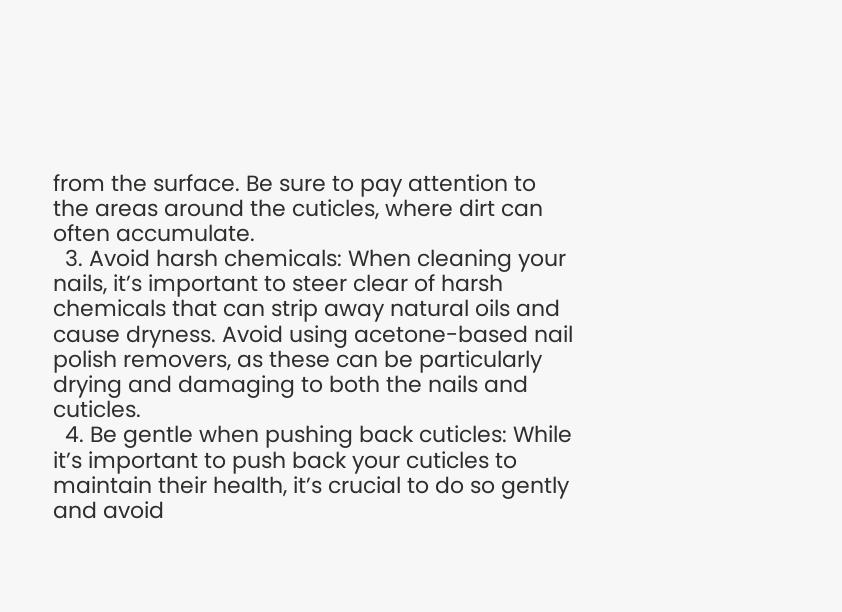from the surface. Be sure to pay attention to the areas around the cuticles, where dirt can often accumulate.
  3. Avoid harsh chemicals: When cleaning your nails, it’s important to steer clear of harsh chemicals that can strip away natural oils and cause dryness. Avoid using acetone-based nail polish removers, as these can be particularly drying and damaging to both the nails and cuticles.
  4. Be gentle when pushing back cuticles: While it’s important to push back your cuticles to maintain their health, it’s crucial to do so gently and avoid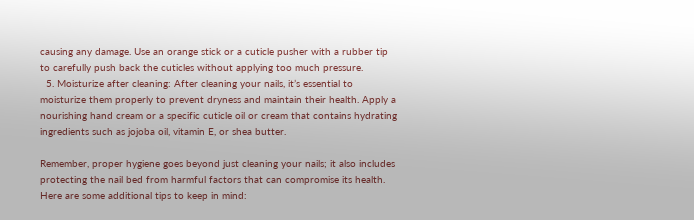causing any damage. Use an orange stick or a cuticle pusher with a rubber tip to carefully push back the cuticles without applying too much pressure.
  5. Moisturize after cleaning: After cleaning your nails, it’s essential to moisturize them properly to prevent dryness and maintain their health. Apply a nourishing hand cream or a specific cuticle oil or cream that contains hydrating ingredients such as jojoba oil, vitamin E, or shea butter.

Remember, proper hygiene goes beyond just cleaning your nails; it also includes protecting the nail bed from harmful factors that can compromise its health. Here are some additional tips to keep in mind: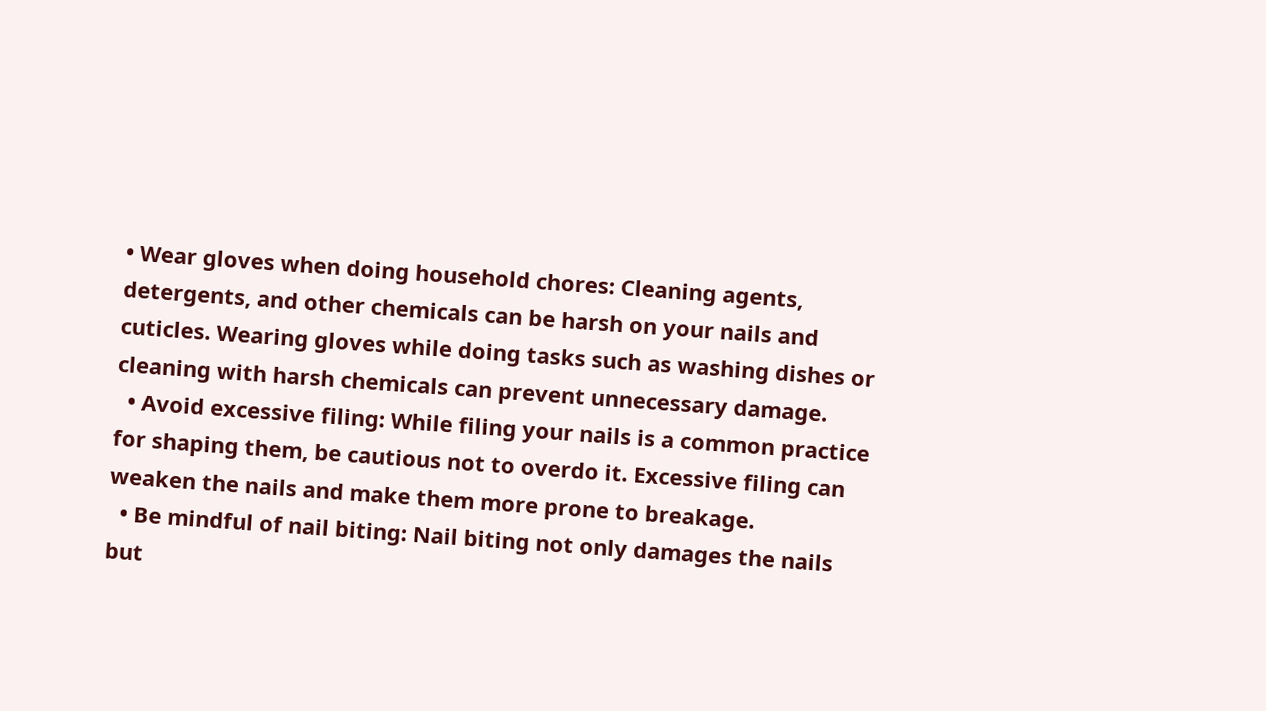• Wear gloves when doing household chores: Cleaning agents, detergents, and other chemicals can be harsh on your nails and cuticles. Wearing gloves while doing tasks such as washing dishes or cleaning with harsh chemicals can prevent unnecessary damage.
  • Avoid excessive filing: While filing your nails is a common practice for shaping them, be cautious not to overdo it. Excessive filing can weaken the nails and make them more prone to breakage.
  • Be mindful of nail biting: Nail biting not only damages the nails but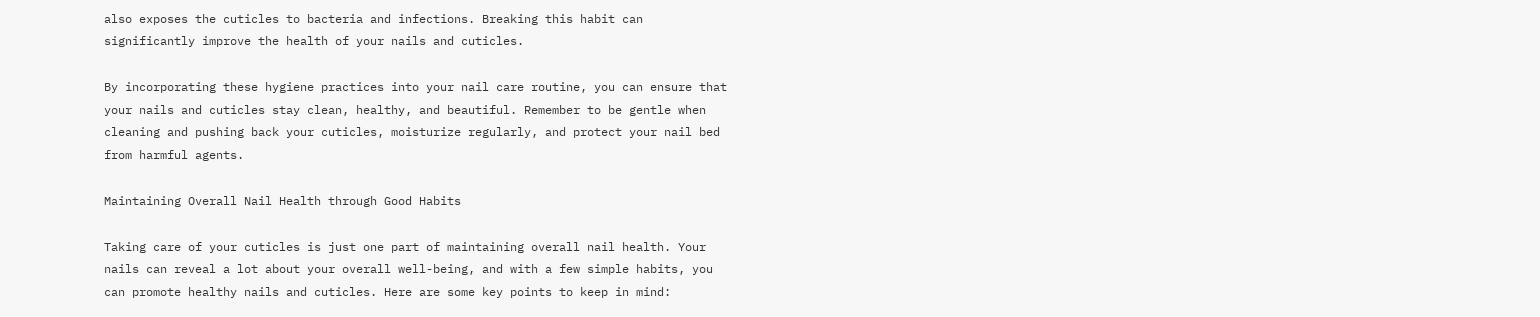also exposes the cuticles to bacteria and infections. Breaking this habit can significantly improve the health of your nails and cuticles.

By incorporating these hygiene practices into your nail care routine, you can ensure that your nails and cuticles stay clean, healthy, and beautiful. Remember to be gentle when cleaning and pushing back your cuticles, moisturize regularly, and protect your nail bed from harmful agents.

Maintaining Overall Nail Health through Good Habits

Taking care of your cuticles is just one part of maintaining overall nail health. Your nails can reveal a lot about your overall well-being, and with a few simple habits, you can promote healthy nails and cuticles. Here are some key points to keep in mind: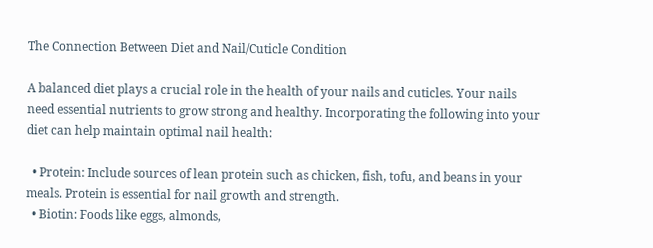The Connection Between Diet and Nail/Cuticle Condition

A balanced diet plays a crucial role in the health of your nails and cuticles. Your nails need essential nutrients to grow strong and healthy. Incorporating the following into your diet can help maintain optimal nail health:

  • Protein: Include sources of lean protein such as chicken, fish, tofu, and beans in your meals. Protein is essential for nail growth and strength.
  • Biotin: Foods like eggs, almonds,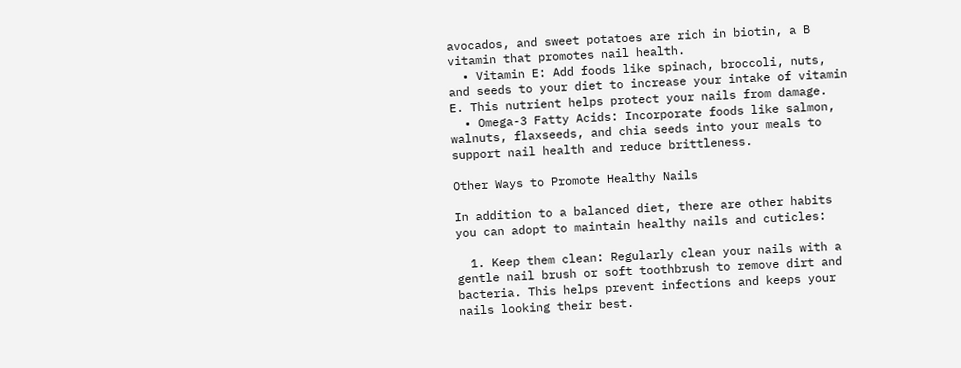avocados, and sweet potatoes are rich in biotin, a B vitamin that promotes nail health.
  • Vitamin E: Add foods like spinach, broccoli, nuts, and seeds to your diet to increase your intake of vitamin E. This nutrient helps protect your nails from damage.
  • Omega-3 Fatty Acids: Incorporate foods like salmon, walnuts, flaxseeds, and chia seeds into your meals to support nail health and reduce brittleness.

Other Ways to Promote Healthy Nails

In addition to a balanced diet, there are other habits you can adopt to maintain healthy nails and cuticles:

  1. Keep them clean: Regularly clean your nails with a gentle nail brush or soft toothbrush to remove dirt and bacteria. This helps prevent infections and keeps your nails looking their best.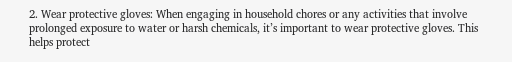2. Wear protective gloves: When engaging in household chores or any activities that involve prolonged exposure to water or harsh chemicals, it’s important to wear protective gloves. This helps protect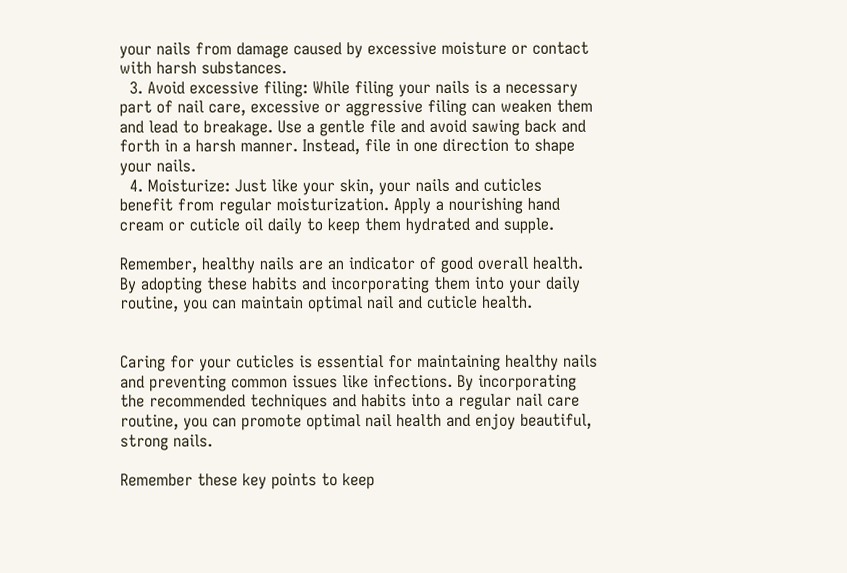your nails from damage caused by excessive moisture or contact with harsh substances.
  3. Avoid excessive filing: While filing your nails is a necessary part of nail care, excessive or aggressive filing can weaken them and lead to breakage. Use a gentle file and avoid sawing back and forth in a harsh manner. Instead, file in one direction to shape your nails.
  4. Moisturize: Just like your skin, your nails and cuticles benefit from regular moisturization. Apply a nourishing hand cream or cuticle oil daily to keep them hydrated and supple.

Remember, healthy nails are an indicator of good overall health. By adopting these habits and incorporating them into your daily routine, you can maintain optimal nail and cuticle health.


Caring for your cuticles is essential for maintaining healthy nails and preventing common issues like infections. By incorporating the recommended techniques and habits into a regular nail care routine, you can promote optimal nail health and enjoy beautiful, strong nails.

Remember these key points to keep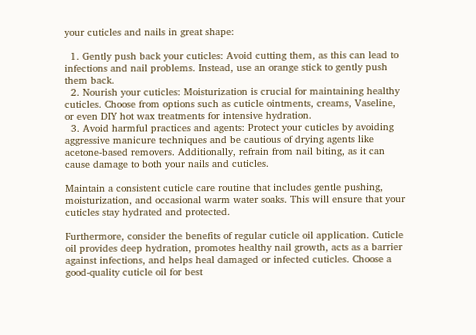your cuticles and nails in great shape:

  1. Gently push back your cuticles: Avoid cutting them, as this can lead to infections and nail problems. Instead, use an orange stick to gently push them back.
  2. Nourish your cuticles: Moisturization is crucial for maintaining healthy cuticles. Choose from options such as cuticle ointments, creams, Vaseline, or even DIY hot wax treatments for intensive hydration.
  3. Avoid harmful practices and agents: Protect your cuticles by avoiding aggressive manicure techniques and be cautious of drying agents like acetone-based removers. Additionally, refrain from nail biting, as it can cause damage to both your nails and cuticles.

Maintain a consistent cuticle care routine that includes gentle pushing, moisturization, and occasional warm water soaks. This will ensure that your cuticles stay hydrated and protected.

Furthermore, consider the benefits of regular cuticle oil application. Cuticle oil provides deep hydration, promotes healthy nail growth, acts as a barrier against infections, and helps heal damaged or infected cuticles. Choose a good-quality cuticle oil for best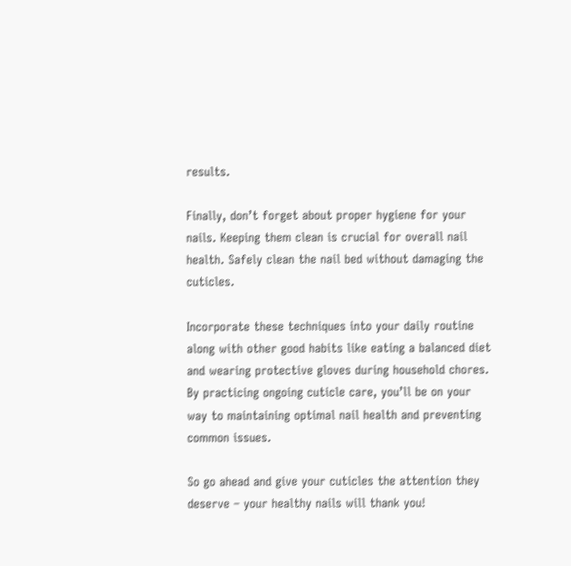results.

Finally, don’t forget about proper hygiene for your nails. Keeping them clean is crucial for overall nail health. Safely clean the nail bed without damaging the cuticles.

Incorporate these techniques into your daily routine along with other good habits like eating a balanced diet and wearing protective gloves during household chores. By practicing ongoing cuticle care, you’ll be on your way to maintaining optimal nail health and preventing common issues.

So go ahead and give your cuticles the attention they deserve – your healthy nails will thank you!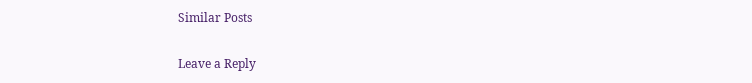Similar Posts

Leave a Reply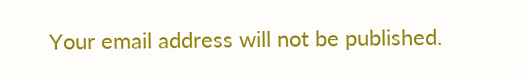Your email address will not be published.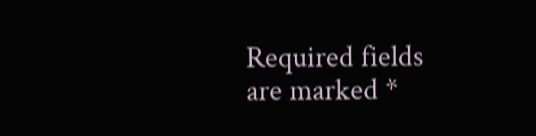Required fields are marked *